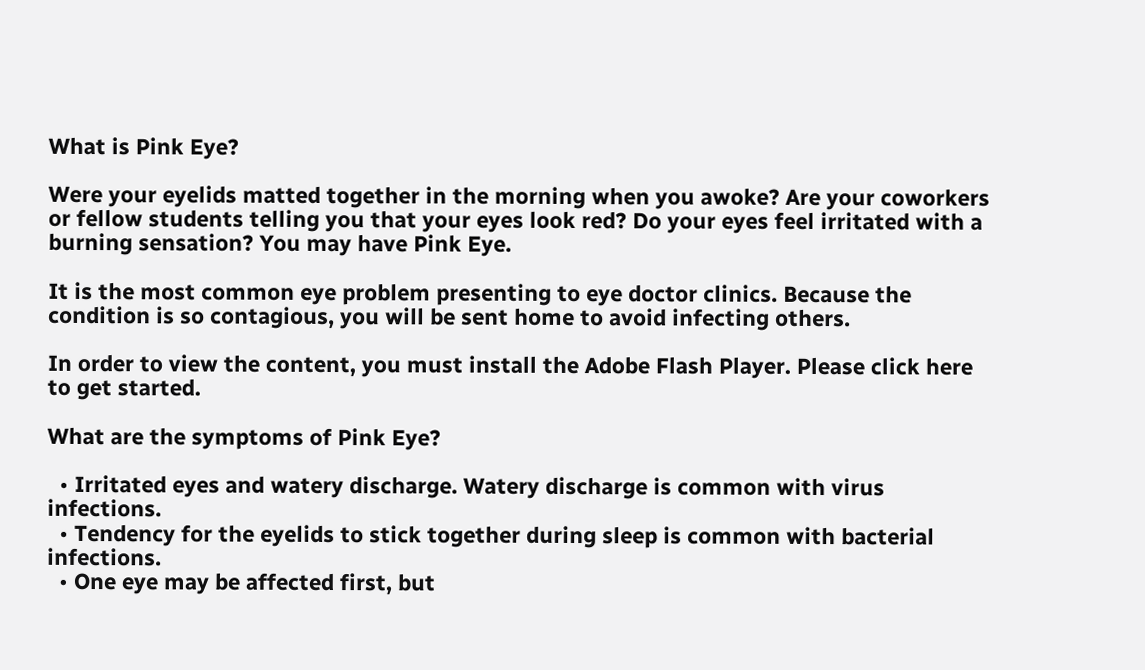What is Pink Eye?

Were your eyelids matted together in the morning when you awoke? Are your coworkers or fellow students telling you that your eyes look red? Do your eyes feel irritated with a burning sensation? You may have Pink Eye.

It is the most common eye problem presenting to eye doctor clinics. Because the condition is so contagious, you will be sent home to avoid infecting others.

In order to view the content, you must install the Adobe Flash Player. Please click here to get started.

What are the symptoms of Pink Eye?

  • Irritated eyes and watery discharge. Watery discharge is common with virus infections.
  • Tendency for the eyelids to stick together during sleep is common with bacterial infections.
  • One eye may be affected first, but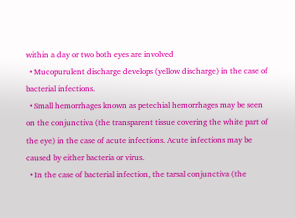within a day or two both eyes are involved
  • Mucopurulent discharge develops (yellow discharge) in the case of bacterial infections.
  • Small hemorrhages known as petechial hemorrhages may be seen on the conjunctiva (the transparent tissue covering the white part of the eye) in the case of acute infections. Acute infections may be caused by either bacteria or virus.
  • In the case of bacterial infection, the tarsal conjunctiva (the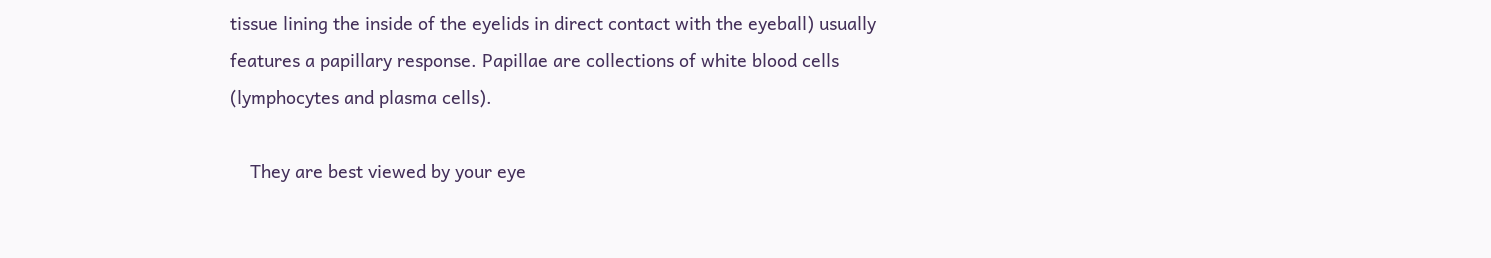tissue lining the inside of the eyelids in direct contact with the eyeball) usually features a papillary response. Papillae are collections of white blood cells (lymphocytes and plasma cells).

    They are best viewed by your eye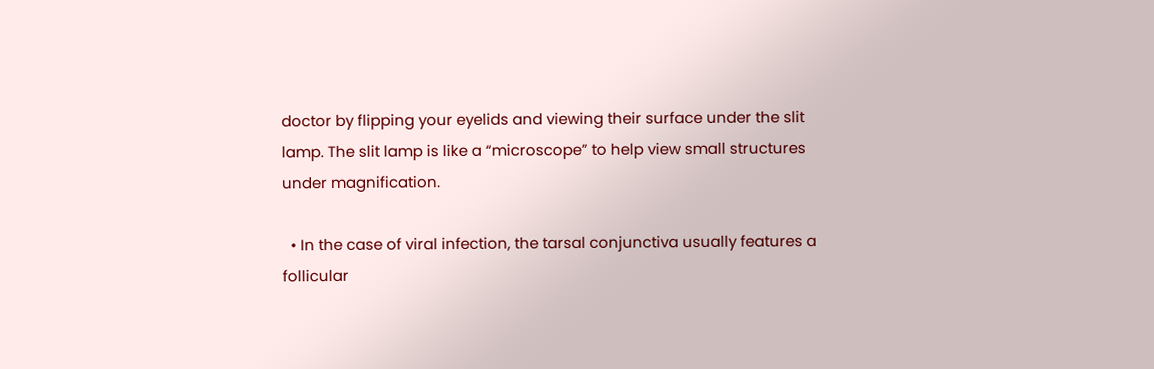doctor by flipping your eyelids and viewing their surface under the slit lamp. The slit lamp is like a “microscope” to help view small structures under magnification.

  • In the case of viral infection, the tarsal conjunctiva usually features a follicular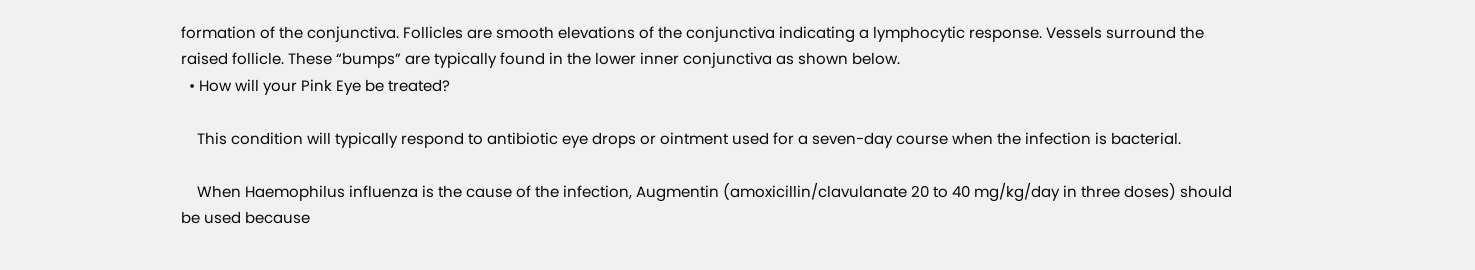formation of the conjunctiva. Follicles are smooth elevations of the conjunctiva indicating a lymphocytic response. Vessels surround the raised follicle. These “bumps” are typically found in the lower inner conjunctiva as shown below.
  • How will your Pink Eye be treated?

    This condition will typically respond to antibiotic eye drops or ointment used for a seven-day course when the infection is bacterial.

    When Haemophilus influenza is the cause of the infection, Augmentin (amoxicillin/clavulanate 20 to 40 mg/kg/day in three doses) should be used because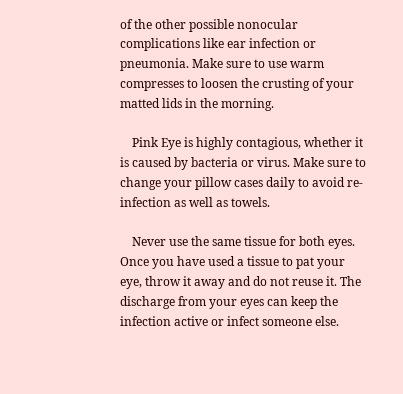of the other possible nonocular complications like ear infection or pneumonia. Make sure to use warm compresses to loosen the crusting of your matted lids in the morning.

    Pink Eye is highly contagious, whether it is caused by bacteria or virus. Make sure to change your pillow cases daily to avoid re-infection as well as towels.

    Never use the same tissue for both eyes. Once you have used a tissue to pat your eye, throw it away and do not reuse it. The discharge from your eyes can keep the infection active or infect someone else.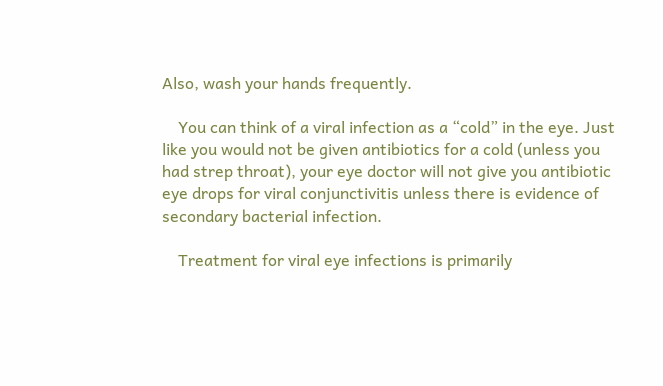Also, wash your hands frequently.

    You can think of a viral infection as a “cold” in the eye. Just like you would not be given antibiotics for a cold (unless you had strep throat), your eye doctor will not give you antibiotic eye drops for viral conjunctivitis unless there is evidence of secondary bacterial infection.

    Treatment for viral eye infections is primarily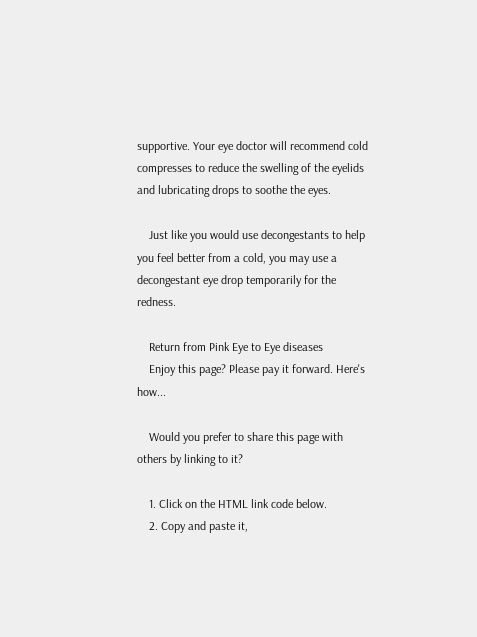supportive. Your eye doctor will recommend cold compresses to reduce the swelling of the eyelids and lubricating drops to soothe the eyes.

    Just like you would use decongestants to help you feel better from a cold, you may use a decongestant eye drop temporarily for the redness.

    Return from Pink Eye to Eye diseases
    Enjoy this page? Please pay it forward. Here's how...

    Would you prefer to share this page with others by linking to it?

    1. Click on the HTML link code below.
    2. Copy and paste it,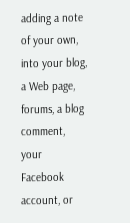adding a note of your own, into your blog, a Web page, forums, a blog comment, your Facebook account, or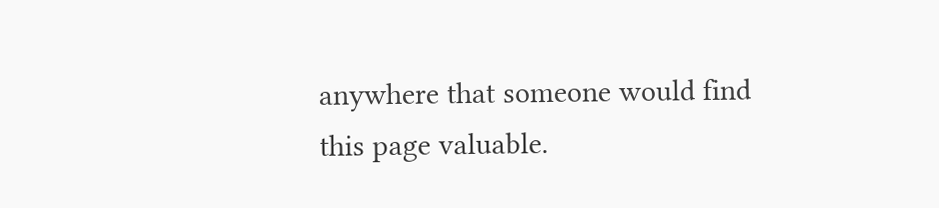anywhere that someone would find this page valuable.